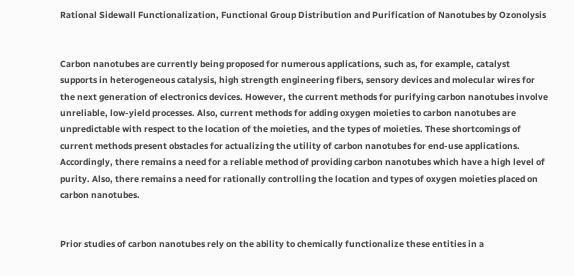Rational Sidewall Functionalization, Functional Group Distribution and Purification of Nanotubes by Ozonolysis


Carbon nanotubes are currently being proposed for numerous applications, such as, for example, catalyst supports in heterogeneous catalysis, high strength engineering fibers, sensory devices and molecular wires for the next generation of electronics devices. However, the current methods for purifying carbon nanotubes involve unreliable, low-yield processes. Also, current methods for adding oxygen moieties to carbon nanotubes are unpredictable with respect to the location of the moieties, and the types of moieties. These shortcomings of current methods present obstacles for actualizing the utility of carbon nanotubes for end-use applications. Accordingly, there remains a need for a reliable method of providing carbon nanotubes which have a high level of purity. Also, there remains a need for rationally controlling the location and types of oxygen moieties placed on carbon nanotubes.


Prior studies of carbon nanotubes rely on the ability to chemically functionalize these entities in a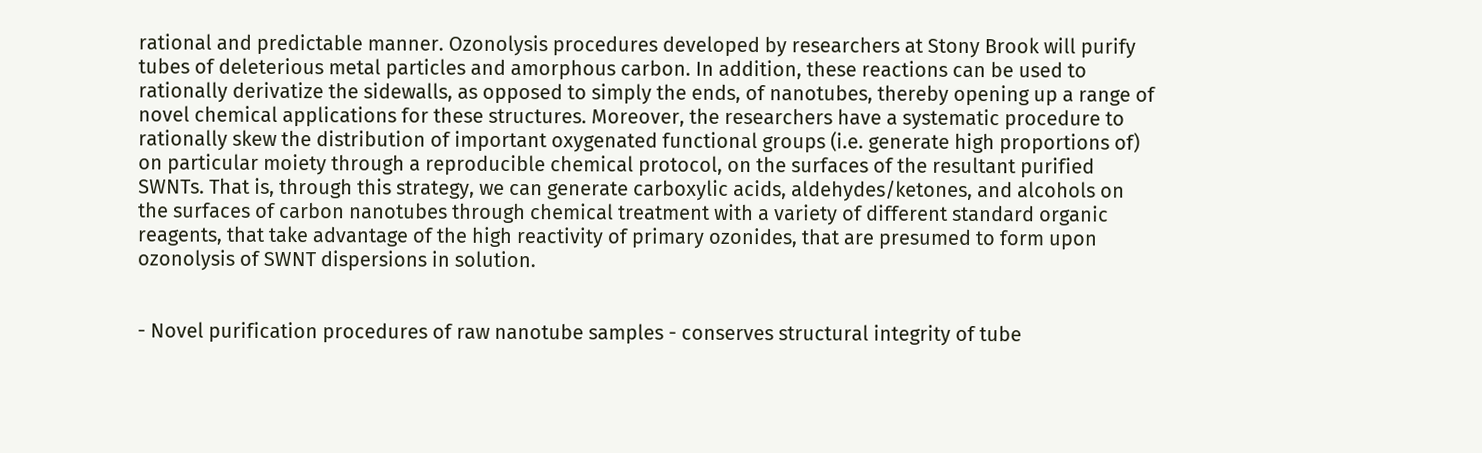rational and predictable manner. Ozonolysis procedures developed by researchers at Stony Brook will purify tubes of deleterious metal particles and amorphous carbon. In addition, these reactions can be used to rationally derivatize the sidewalls, as opposed to simply the ends, of nanotubes, thereby opening up a range of novel chemical applications for these structures. Moreover, the researchers have a systematic procedure to rationally skew the distribution of important oxygenated functional groups (i.e. generate high proportions of) on particular moiety through a reproducible chemical protocol, on the surfaces of the resultant purified SWNTs. That is, through this strategy, we can generate carboxylic acids, aldehydes/ketones, and alcohols on the surfaces of carbon nanotubes through chemical treatment with a variety of different standard organic reagents, that take advantage of the high reactivity of primary ozonides, that are presumed to form upon ozonolysis of SWNT dispersions in solution.


- Novel purification procedures of raw nanotube samples - conserves structural integrity of tube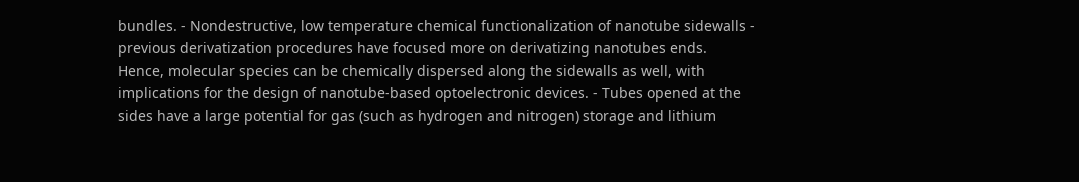bundles. - Nondestructive, low temperature chemical functionalization of nanotube sidewalls - previous derivatization procedures have focused more on derivatizing nanotubes ends. Hence, molecular species can be chemically dispersed along the sidewalls as well, with implications for the design of nanotube-based optoelectronic devices. - Tubes opened at the sides have a large potential for gas (such as hydrogen and nitrogen) storage and lithium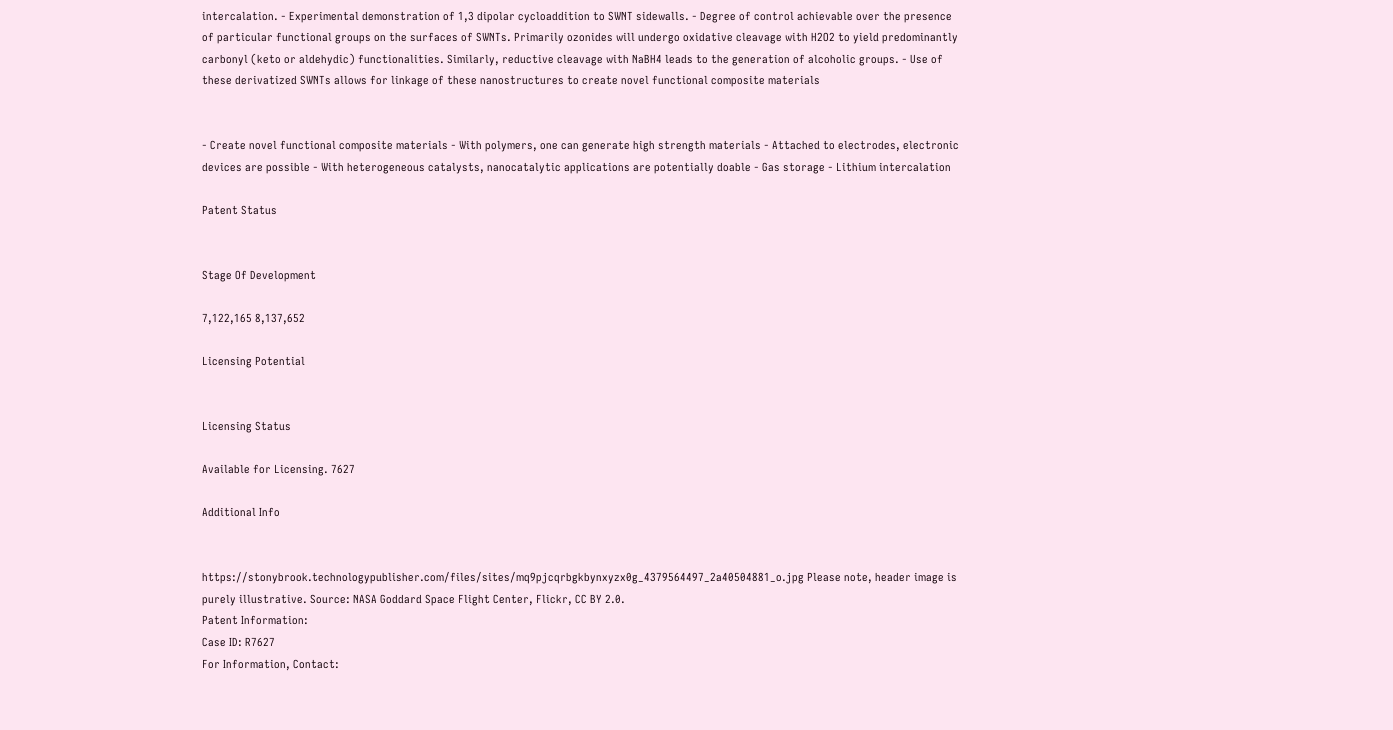intercalation. - Experimental demonstration of 1,3 dipolar cycloaddition to SWNT sidewalls. - Degree of control achievable over the presence of particular functional groups on the surfaces of SWNTs. Primarily ozonides will undergo oxidative cleavage with H2O2 to yield predominantly carbonyl (keto or aldehydic) functionalities. Similarly, reductive cleavage with NaBH4 leads to the generation of alcoholic groups. - Use of these derivatized SWNTs allows for linkage of these nanostructures to create novel functional composite materials


- Create novel functional composite materials - With polymers, one can generate high strength materials - Attached to electrodes, electronic devices are possible - With heterogeneous catalysts, nanocatalytic applications are potentially doable - Gas storage - Lithium intercalation

Patent Status


Stage Of Development

7,122,165 8,137,652

Licensing Potential


Licensing Status

Available for Licensing. 7627

Additional Info


https://stonybrook.technologypublisher.com/files/sites/mq9pjcqrbgkbynxyzx0g_4379564497_2a40504881_o.jpg Please note, header image is purely illustrative. Source: NASA Goddard Space Flight Center, Flickr, CC BY 2.0.
Patent Information:
Case ID: R7627
For Information, Contact: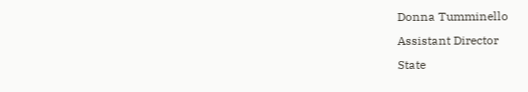Donna Tumminello
Assistant Director
State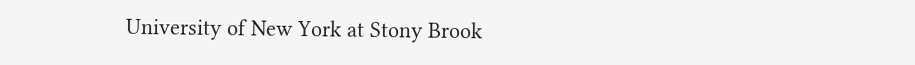University of New York at Stony Brook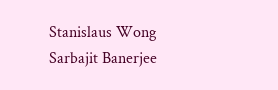Stanislaus Wong
Sarbajit Banerjee